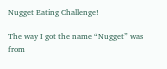Nugget Eating Challenge!

The way I got the name “Nugget” was from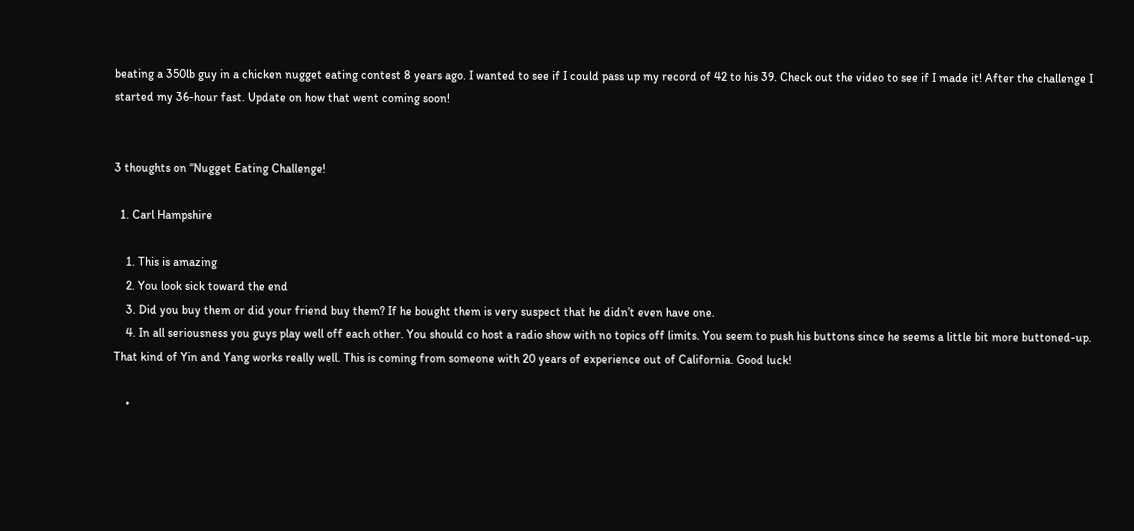beating a 350lb guy in a chicken nugget eating contest 8 years ago. I wanted to see if I could pass up my record of 42 to his 39. Check out the video to see if I made it! After the challenge I started my 36-hour fast. Update on how that went coming soon!


3 thoughts on “Nugget Eating Challenge!

  1. Carl Hampshire

    1. This is amazing
    2. You look sick toward the end
    3. Did you buy them or did your friend buy them? If he bought them is very suspect that he didn’t even have one.
    4. In all seriousness you guys play well off each other. You should co host a radio show with no topics off limits. You seem to push his buttons since he seems a little bit more buttoned-up. That kind of Yin and Yang works really well. This is coming from someone with 20 years of experience out of California. Good luck!

    •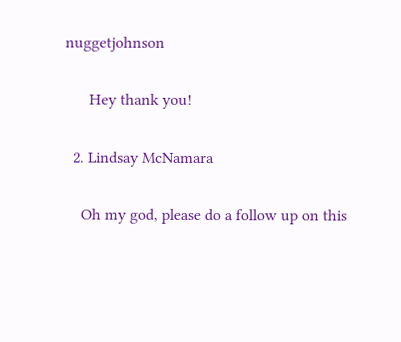nuggetjohnson

      Hey thank you!

  2. Lindsay McNamara

    Oh my god, please do a follow up on this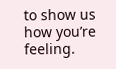to show us how you’re feeling.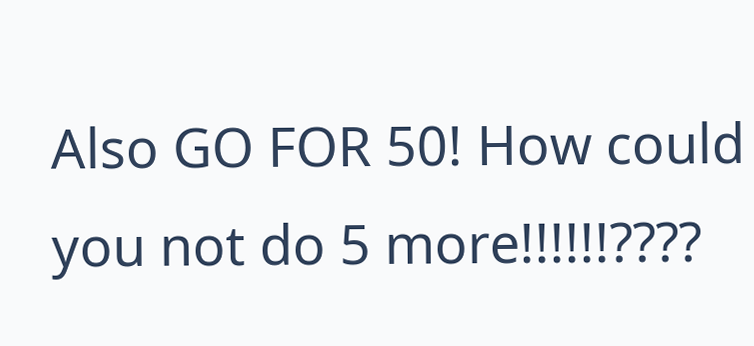Also GO FOR 50! How could you not do 5 more!!!!!!????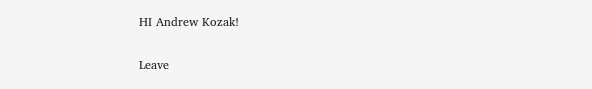HI Andrew Kozak!

Leave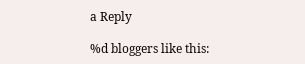a Reply

%d bloggers like this: